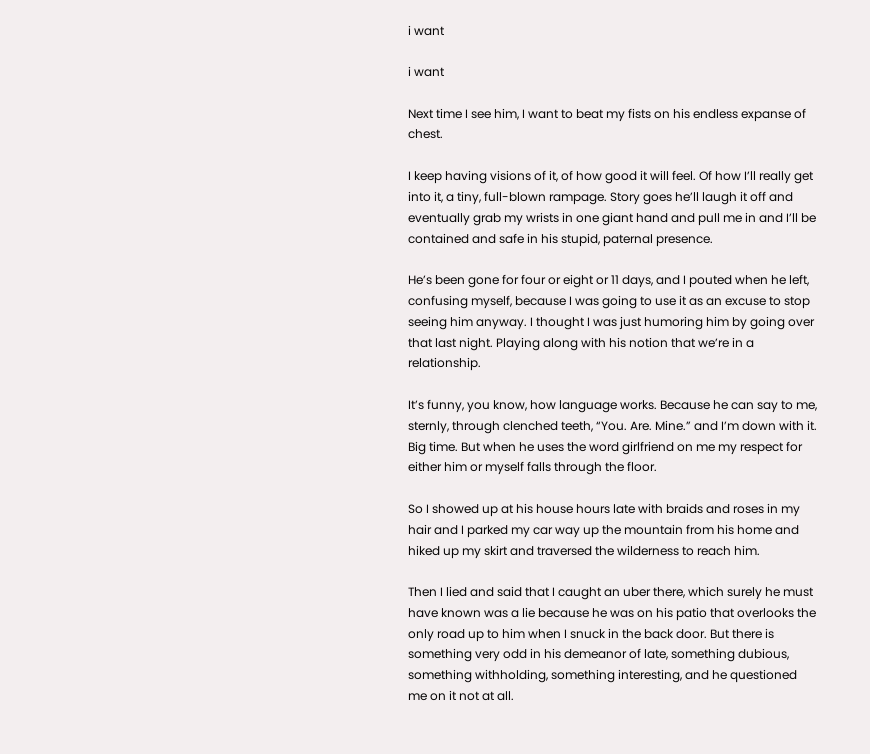i want

i want

Next time I see him, I want to beat my fists on his endless expanse of chest.

I keep having visions of it, of how good it will feel. Of how I’ll really get into it, a tiny, full-blown rampage. Story goes he’ll laugh it off and eventually grab my wrists in one giant hand and pull me in and I’ll be contained and safe in his stupid, paternal presence.

He’s been gone for four or eight or 11 days, and I pouted when he left, confusing myself, because I was going to use it as an excuse to stop seeing him anyway. I thought I was just humoring him by going over that last night. Playing along with his notion that we’re in a relationship.

It’s funny, you know, how language works. Because he can say to me, sternly, through clenched teeth, “You. Are. Mine.” and I’m down with it. Big time. But when he uses the word girlfriend on me my respect for either him or myself falls through the floor.

So I showed up at his house hours late with braids and roses in my hair and I parked my car way up the mountain from his home and hiked up my skirt and traversed the wilderness to reach him.

Then I lied and said that I caught an uber there, which surely he must have known was a lie because he was on his patio that overlooks the only road up to him when I snuck in the back door. But there is something very odd in his demeanor of late, something dubious, something withholding, something interesting, and he questioned me on it not at all.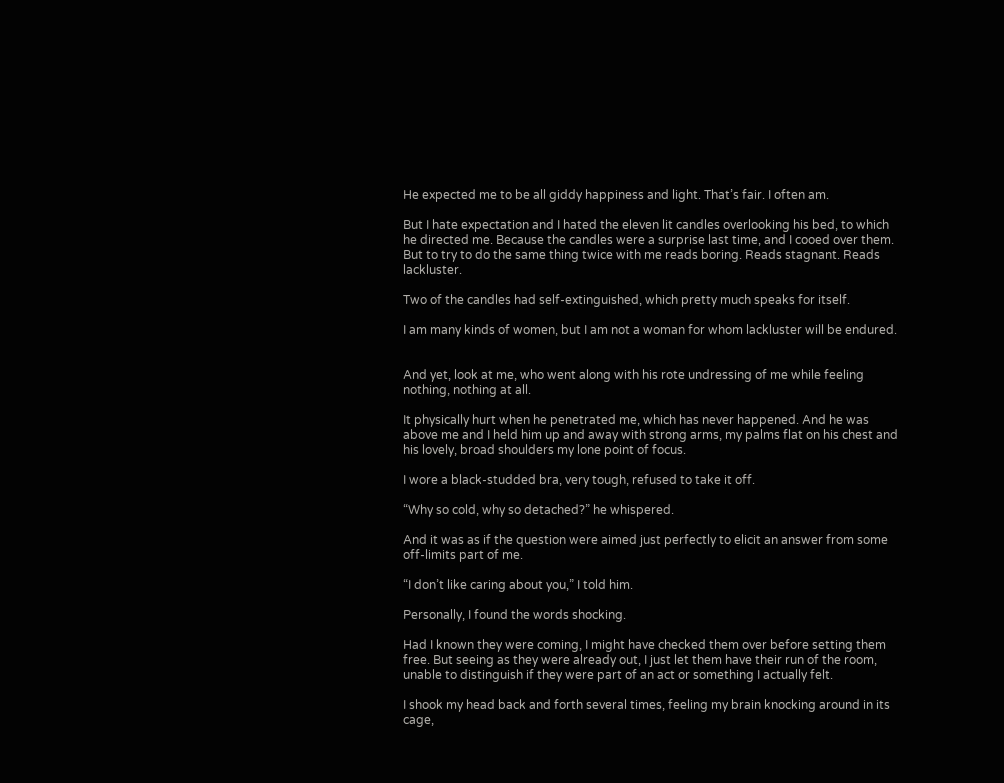He expected me to be all giddy happiness and light. That’s fair. I often am.

But I hate expectation and I hated the eleven lit candles overlooking his bed, to which he directed me. Because the candles were a surprise last time, and I cooed over them. But to try to do the same thing twice with me reads boring. Reads stagnant. Reads lackluster.

Two of the candles had self-extinguished, which pretty much speaks for itself.

I am many kinds of women, but I am not a woman for whom lackluster will be endured.


And yet, look at me, who went along with his rote undressing of me while feeling nothing, nothing at all.

It physically hurt when he penetrated me, which has never happened. And he was above me and I held him up and away with strong arms, my palms flat on his chest and his lovely, broad shoulders my lone point of focus.

I wore a black-studded bra, very tough, refused to take it off.

“Why so cold, why so detached?” he whispered.

And it was as if the question were aimed just perfectly to elicit an answer from some off-limits part of me.

“I don’t like caring about you,” I told him.

Personally, I found the words shocking.

Had I known they were coming, I might have checked them over before setting them free. But seeing as they were already out, I just let them have their run of the room, unable to distinguish if they were part of an act or something I actually felt.

I shook my head back and forth several times, feeling my brain knocking around in its cage,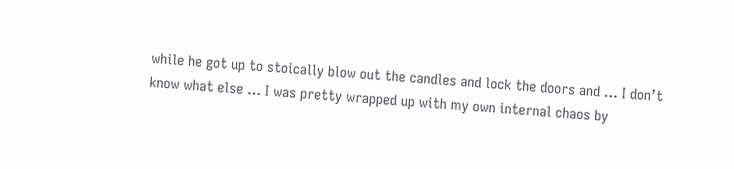while he got up to stoically blow out the candles and lock the doors and … I don’t know what else … I was pretty wrapped up with my own internal chaos by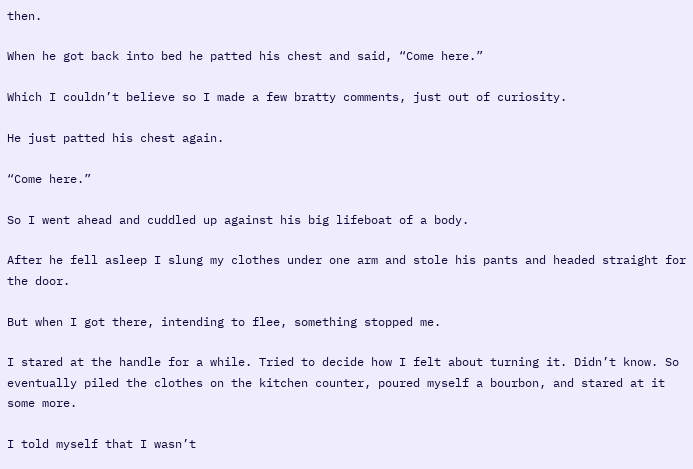then.

When he got back into bed he patted his chest and said, “Come here.”

Which I couldn’t believe so I made a few bratty comments, just out of curiosity.

He just patted his chest again.

“Come here.”

So I went ahead and cuddled up against his big lifeboat of a body.

After he fell asleep I slung my clothes under one arm and stole his pants and headed straight for the door.

But when I got there, intending to flee, something stopped me.

I stared at the handle for a while. Tried to decide how I felt about turning it. Didn’t know. So eventually piled the clothes on the kitchen counter, poured myself a bourbon, and stared at it some more.

I told myself that I wasn’t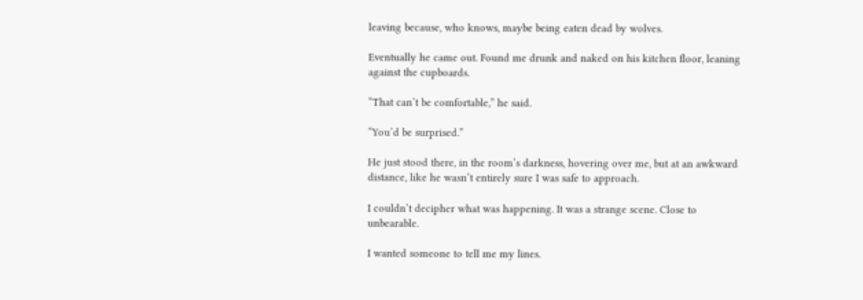leaving because, who knows, maybe being eaten dead by wolves.

Eventually he came out. Found me drunk and naked on his kitchen floor, leaning against the cupboards.

“That can’t be comfortable,” he said.

“You’d be surprised.”

He just stood there, in the room’s darkness, hovering over me, but at an awkward distance, like he wasn’t entirely sure I was safe to approach.

I couldn’t decipher what was happening. It was a strange scene. Close to unbearable.

I wanted someone to tell me my lines.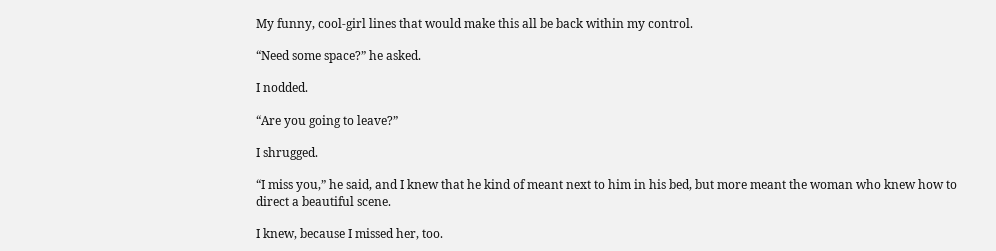My funny, cool-girl lines that would make this all be back within my control.

“Need some space?” he asked.

I nodded.

“Are you going to leave?”

I shrugged.

“I miss you,” he said, and I knew that he kind of meant next to him in his bed, but more meant the woman who knew how to direct a beautiful scene.

I knew, because I missed her, too.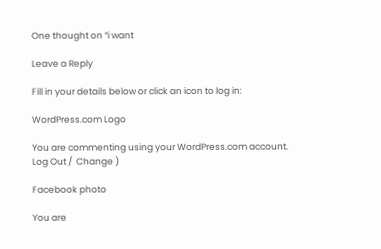One thought on “i want

Leave a Reply

Fill in your details below or click an icon to log in:

WordPress.com Logo

You are commenting using your WordPress.com account. Log Out /  Change )

Facebook photo

You are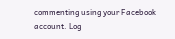commenting using your Facebook account. Log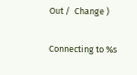Out /  Change )

Connecting to %s